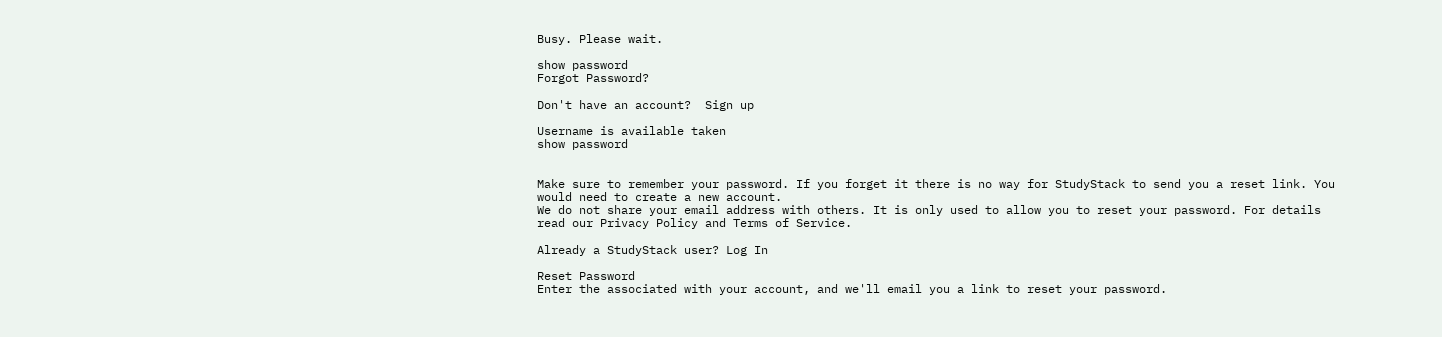Busy. Please wait.

show password
Forgot Password?

Don't have an account?  Sign up

Username is available taken
show password


Make sure to remember your password. If you forget it there is no way for StudyStack to send you a reset link. You would need to create a new account.
We do not share your email address with others. It is only used to allow you to reset your password. For details read our Privacy Policy and Terms of Service.

Already a StudyStack user? Log In

Reset Password
Enter the associated with your account, and we'll email you a link to reset your password.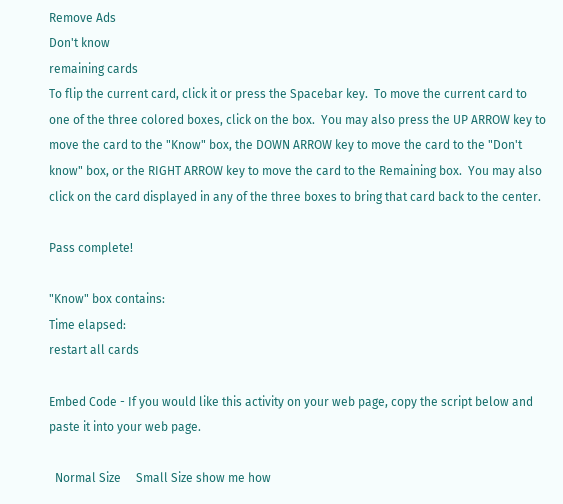Remove Ads
Don't know
remaining cards
To flip the current card, click it or press the Spacebar key.  To move the current card to one of the three colored boxes, click on the box.  You may also press the UP ARROW key to move the card to the "Know" box, the DOWN ARROW key to move the card to the "Don't know" box, or the RIGHT ARROW key to move the card to the Remaining box.  You may also click on the card displayed in any of the three boxes to bring that card back to the center.

Pass complete!

"Know" box contains:
Time elapsed:
restart all cards

Embed Code - If you would like this activity on your web page, copy the script below and paste it into your web page.

  Normal Size     Small Size show me how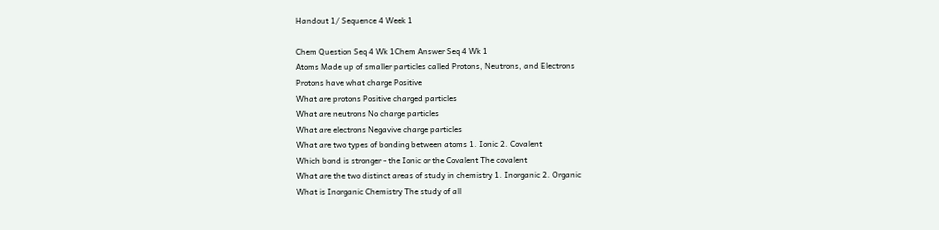Handout 1/ Sequence 4 Week 1

Chem Question Seq 4 Wk 1Chem Answer Seq 4 Wk 1
Atoms Made up of smaller particles called Protons, Neutrons, and Electrons
Protons have what charge Positive
What are protons Positive charged particles
What are neutrons No charge particles
What are electrons Negavive charge particles
What are two types of bonding between atoms 1. Ionic 2. Covalent
Which bond is stronger - the Ionic or the Covalent The covalent
What are the two distinct areas of study in chemistry 1. Inorganic 2. Organic
What is Inorganic Chemistry The study of all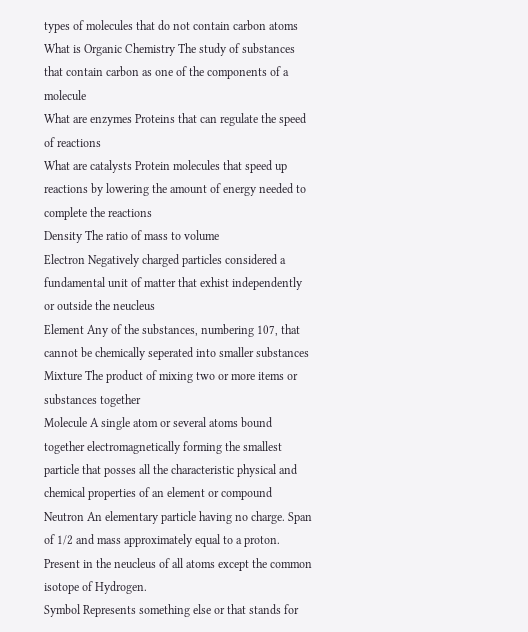types of molecules that do not contain carbon atoms
What is Organic Chemistry The study of substances that contain carbon as one of the components of a molecule
What are enzymes Proteins that can regulate the speed of reactions
What are catalysts Protein molecules that speed up reactions by lowering the amount of energy needed to complete the reactions
Density The ratio of mass to volume
Electron Negatively charged particles considered a fundamental unit of matter that exhist independently or outside the neucleus
Element Any of the substances, numbering 107, that cannot be chemically seperated into smaller substances
Mixture The product of mixing two or more items or substances together
Molecule A single atom or several atoms bound together electromagnetically forming the smallest particle that posses all the characteristic physical and chemical properties of an element or compound
Neutron An elementary particle having no charge. Span of 1/2 and mass approximately equal to a proton. Present in the neucleus of all atoms except the common isotope of Hydrogen.
Symbol Represents something else or that stands for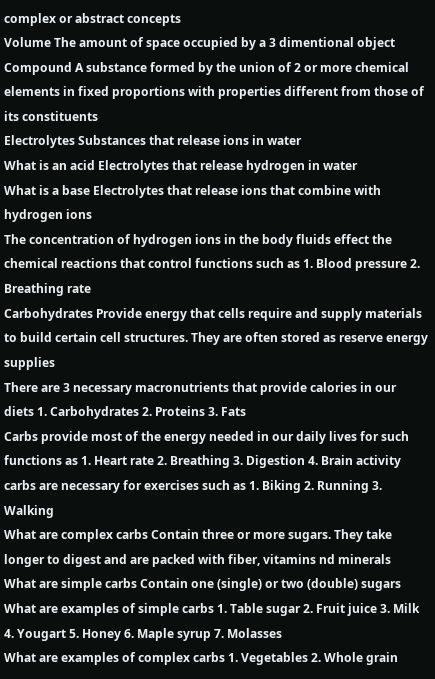complex or abstract concepts
Volume The amount of space occupied by a 3 dimentional object
Compound A substance formed by the union of 2 or more chemical elements in fixed proportions with properties different from those of its constituents
Electrolytes Substances that release ions in water
What is an acid Electrolytes that release hydrogen in water
What is a base Electrolytes that release ions that combine with hydrogen ions
The concentration of hydrogen ions in the body fluids effect the chemical reactions that control functions such as 1. Blood pressure 2. Breathing rate
Carbohydrates Provide energy that cells require and supply materials to build certain cell structures. They are often stored as reserve energy supplies
There are 3 necessary macronutrients that provide calories in our diets 1. Carbohydrates 2. Proteins 3. Fats
Carbs provide most of the energy needed in our daily lives for such functions as 1. Heart rate 2. Breathing 3. Digestion 4. Brain activity
carbs are necessary for exercises such as 1. Biking 2. Running 3. Walking
What are complex carbs Contain three or more sugars. They take longer to digest and are packed with fiber, vitamins nd minerals
What are simple carbs Contain one (single) or two (double) sugars
What are examples of simple carbs 1. Table sugar 2. Fruit juice 3. Milk 4. Yougart 5. Honey 6. Maple syrup 7. Molasses
What are examples of complex carbs 1. Vegetables 2. Whole grain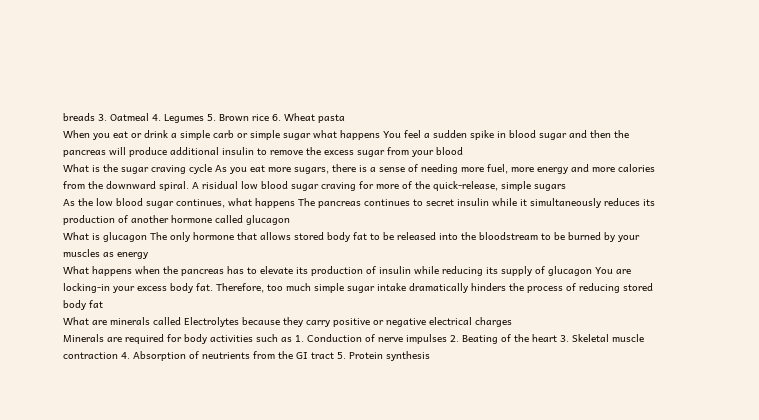breads 3. Oatmeal 4. Legumes 5. Brown rice 6. Wheat pasta
When you eat or drink a simple carb or simple sugar what happens You feel a sudden spike in blood sugar and then the pancreas will produce additional insulin to remove the excess sugar from your blood
What is the sugar craving cycle As you eat more sugars, there is a sense of needing more fuel, more energy and more calories from the downward spiral. A risidual low blood sugar craving for more of the quick-release, simple sugars
As the low blood sugar continues, what happens The pancreas continues to secret insulin while it simultaneously reduces its production of another hormone called glucagon
What is glucagon The only hormone that allows stored body fat to be released into the bloodstream to be burned by your muscles as energy
What happens when the pancreas has to elevate its production of insulin while reducing its supply of glucagon You are locking-in your excess body fat. Therefore, too much simple sugar intake dramatically hinders the process of reducing stored body fat
What are minerals called Electrolytes because they carry positive or negative electrical charges
Minerals are required for body activities such as 1. Conduction of nerve impulses 2. Beating of the heart 3. Skeletal muscle contraction 4. Absorption of neutrients from the GI tract 5. Protein synthesis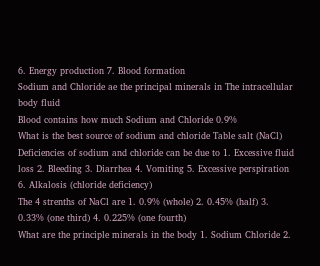6. Energy production 7. Blood formation
Sodium and Chloride ae the principal minerals in The intracellular body fluid
Blood contains how much Sodium and Chloride 0.9%
What is the best source of sodium and chloride Table salt (NaCl)
Deficiencies of sodium and chloride can be due to 1. Excessive fluid loss 2. Bleeding 3. Diarrhea 4. Vomiting 5. Excessive perspiration 6. Alkalosis (chloride deficiency)
The 4 strenths of NaCl are 1. 0.9% (whole) 2. 0.45% (half) 3. 0.33% (one third) 4. 0.225% (one fourth)
What are the principle minerals in the body 1. Sodium Chloride 2.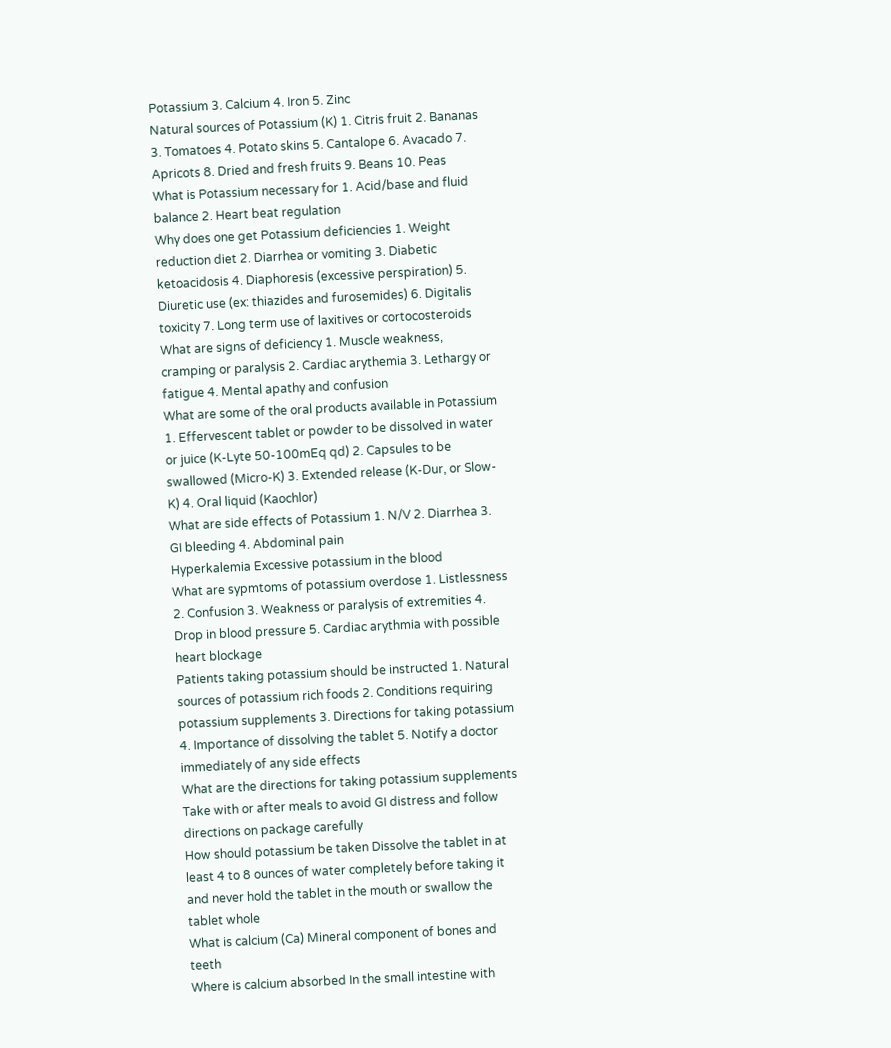Potassium 3. Calcium 4. Iron 5. Zinc
Natural sources of Potassium (K) 1. Citris fruit 2. Bananas 3. Tomatoes 4. Potato skins 5. Cantalope 6. Avacado 7. Apricots 8. Dried and fresh fruits 9. Beans 10. Peas
What is Potassium necessary for 1. Acid/base and fluid balance 2. Heart beat regulation
Why does one get Potassium deficiencies 1. Weight reduction diet 2. Diarrhea or vomiting 3. Diabetic ketoacidosis 4. Diaphoresis (excessive perspiration) 5. Diuretic use (ex: thiazides and furosemides) 6. Digitalis toxicity 7. Long term use of laxitives or cortocosteroids
What are signs of deficiency 1. Muscle weakness, cramping or paralysis 2. Cardiac arythemia 3. Lethargy or fatigue 4. Mental apathy and confusion
What are some of the oral products available in Potassium 1. Effervescent tablet or powder to be dissolved in water or juice (K-Lyte 50-100mEq qd) 2. Capsules to be swallowed (Micro-K) 3. Extended release (K-Dur, or Slow-K) 4. Oral liquid (Kaochlor)
What are side effects of Potassium 1. N/V 2. Diarrhea 3. GI bleeding 4. Abdominal pain
Hyperkalemia Excessive potassium in the blood
What are sypmtoms of potassium overdose 1. Listlessness 2. Confusion 3. Weakness or paralysis of extremities 4. Drop in blood pressure 5. Cardiac arythmia with possible heart blockage
Patients taking potassium should be instructed 1. Natural sources of potassium rich foods 2. Conditions requiring potassium supplements 3. Directions for taking potassium 4. Importance of dissolving the tablet 5. Notify a doctor immediately of any side effects
What are the directions for taking potassium supplements Take with or after meals to avoid GI distress and follow directions on package carefully
How should potassium be taken Dissolve the tablet in at least 4 to 8 ounces of water completely before taking it and never hold the tablet in the mouth or swallow the tablet whole
What is calcium (Ca) Mineral component of bones and teeth
Where is calcium absorbed In the small intestine with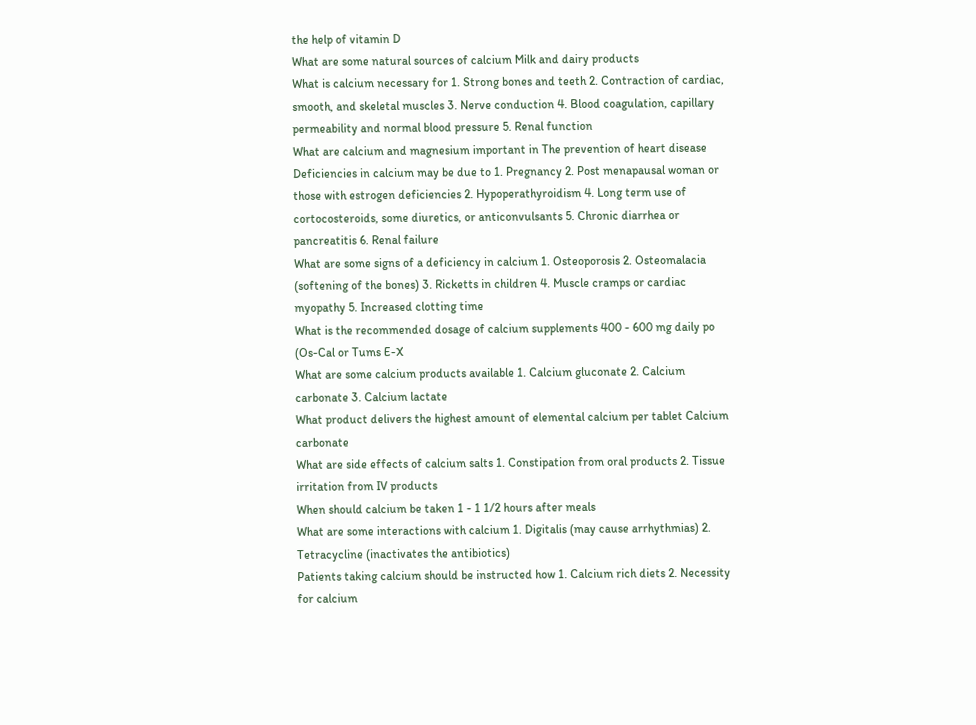the help of vitamin D
What are some natural sources of calcium Milk and dairy products
What is calcium necessary for 1. Strong bones and teeth 2. Contraction of cardiac, smooth, and skeletal muscles 3. Nerve conduction 4. Blood coagulation, capillary permeability and normal blood pressure 5. Renal function
What are calcium and magnesium important in The prevention of heart disease
Deficiencies in calcium may be due to 1. Pregnancy 2. Post menapausal woman or those with estrogen deficiencies 2. Hypoperathyroidism 4. Long term use of cortocosteroids, some diuretics, or anticonvulsants 5. Chronic diarrhea or pancreatitis 6. Renal failure
What are some signs of a deficiency in calcium 1. Osteoporosis 2. Osteomalacia (softening of the bones) 3. Ricketts in children 4. Muscle cramps or cardiac myopathy 5. Increased clotting time
What is the recommended dosage of calcium supplements 400 - 600 mg daily po (Os-Cal or Tums E-X
What are some calcium products available 1. Calcium gluconate 2. Calcium carbonate 3. Calcium lactate
What product delivers the highest amount of elemental calcium per tablet Calcium carbonate
What are side effects of calcium salts 1. Constipation from oral products 2. Tissue irritation from IV products
When should calcium be taken 1 - 1 1/2 hours after meals
What are some interactions with calcium 1. Digitalis (may cause arrhythmias) 2. Tetracycline (inactivates the antibiotics)
Patients taking calcium should be instructed how 1. Calcium rich diets 2. Necessity for calcium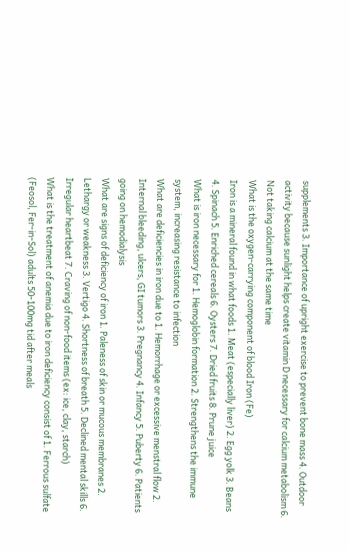supplements 3. Importance of upright exercise to prevent bone mass 4. Outdoor activity because sunlight helps create vitamin D necessary for calcium metabolism 6. Not taking calcium at the same time
What is the oxygen-carrying component of blood Iron (Fe)
Iron is a mineral found in what foods 1. Meat (especially liver) 2. Egg yolk 3. Beans 4. Spinach 5. Enriched cereals 6. Oysters 7. Dried fruits 8. Prune juice
What is iron necessary for 1. Hemoglobin formation 2. Strengthens the immune system, increasing resistance to infection
What are deficiencies in iron due to 1. Hemorrhage or excessive menstral flow 2. Internal bleeding, ulcers, GI tumors 3. Pregnancy 4. Infancy 5. Puberty 6. Patients going on hemodialysis
What are signs of deficiency of iron 1. Paleness of skin or mucous membranes 2. Lethargy or weakness 3. Vertigo 4. Shortness of breath 5. Declined mental skills 6. Irregular heartbeat 7. Craving of non-food items (ex: ice, clay, starch)
What is the treatment of anemia due to iron deficiency consist of 1. Ferrous sulfate (Feosol, Fer-in-Sol) adults 50-100mg tid after meals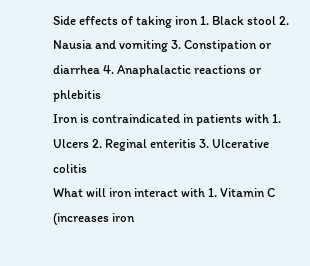Side effects of taking iron 1. Black stool 2. Nausia and vomiting 3. Constipation or diarrhea 4. Anaphalactic reactions or phlebitis
Iron is contraindicated in patients with 1. Ulcers 2. Reginal enteritis 3. Ulcerative colitis
What will iron interact with 1. Vitamin C (increases iron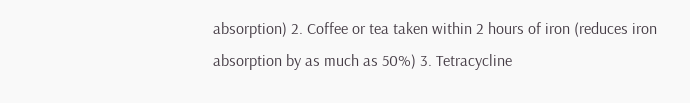absorption) 2. Coffee or tea taken within 2 hours of iron (reduces iron absorption by as much as 50%) 3. Tetracycline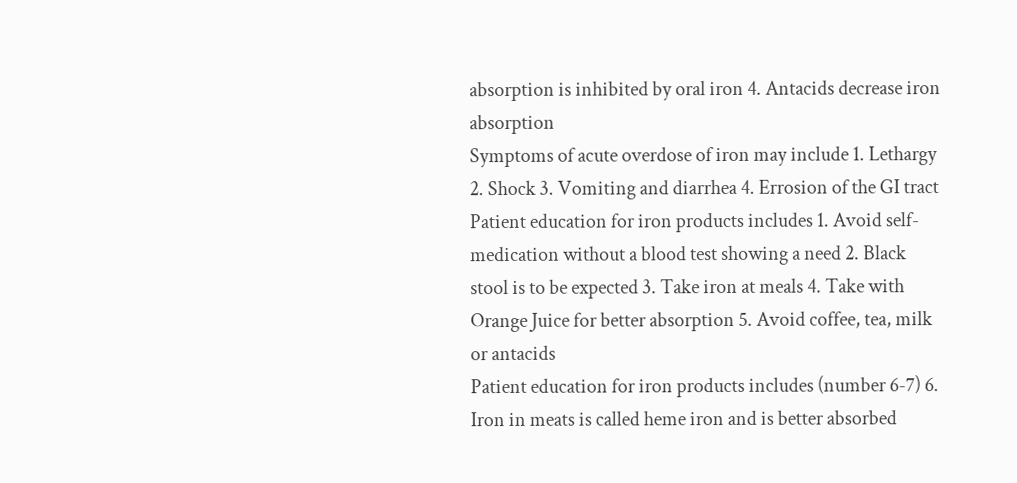absorption is inhibited by oral iron 4. Antacids decrease iron absorption
Symptoms of acute overdose of iron may include 1. Lethargy 2. Shock 3. Vomiting and diarrhea 4. Errosion of the GI tract
Patient education for iron products includes 1. Avoid self-medication without a blood test showing a need 2. Black stool is to be expected 3. Take iron at meals 4. Take with Orange Juice for better absorption 5. Avoid coffee, tea, milk or antacids
Patient education for iron products includes (number 6-7) 6. Iron in meats is called heme iron and is better absorbed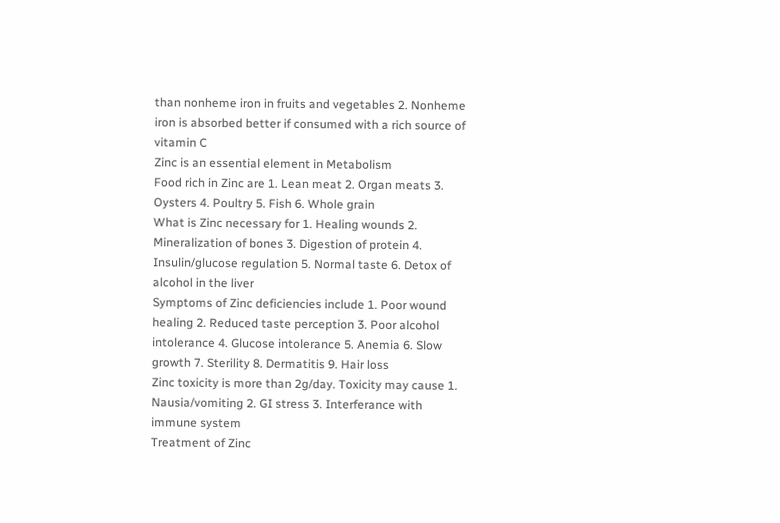than nonheme iron in fruits and vegetables 2. Nonheme iron is absorbed better if consumed with a rich source of vitamin C
Zinc is an essential element in Metabolism
Food rich in Zinc are 1. Lean meat 2. Organ meats 3. Oysters 4. Poultry 5. Fish 6. Whole grain
What is Zinc necessary for 1. Healing wounds 2. Mineralization of bones 3. Digestion of protein 4. Insulin/glucose regulation 5. Normal taste 6. Detox of alcohol in the liver
Symptoms of Zinc deficiencies include 1. Poor wound healing 2. Reduced taste perception 3. Poor alcohol intolerance 4. Glucose intolerance 5. Anemia 6. Slow growth 7. Sterility 8. Dermatitis 9. Hair loss
Zinc toxicity is more than 2g/day. Toxicity may cause 1. Nausia/vomiting 2. GI stress 3. Interferance with immune system
Treatment of Zinc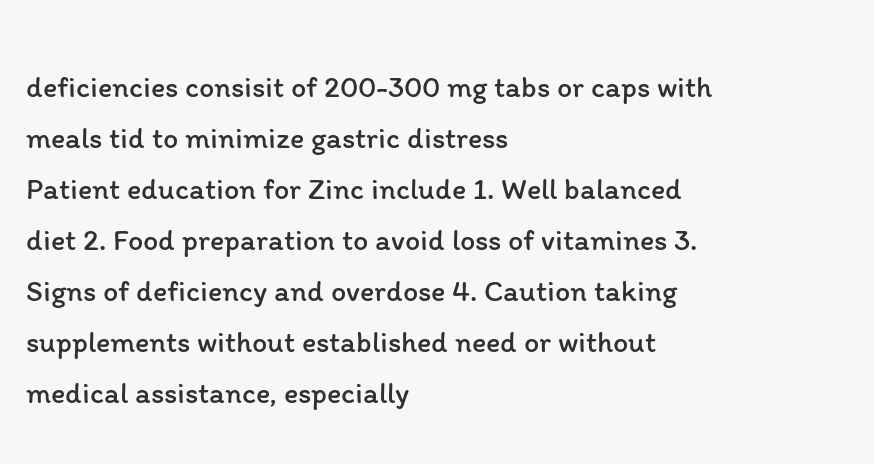deficiencies consisit of 200-300 mg tabs or caps with meals tid to minimize gastric distress
Patient education for Zinc include 1. Well balanced diet 2. Food preparation to avoid loss of vitamines 3. Signs of deficiency and overdose 4. Caution taking supplements without established need or without medical assistance, especially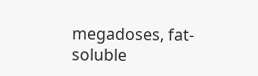megadoses, fat-soluble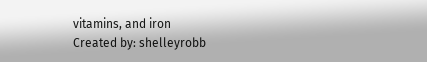vitamins, and iron
Created by: shelleyrobb